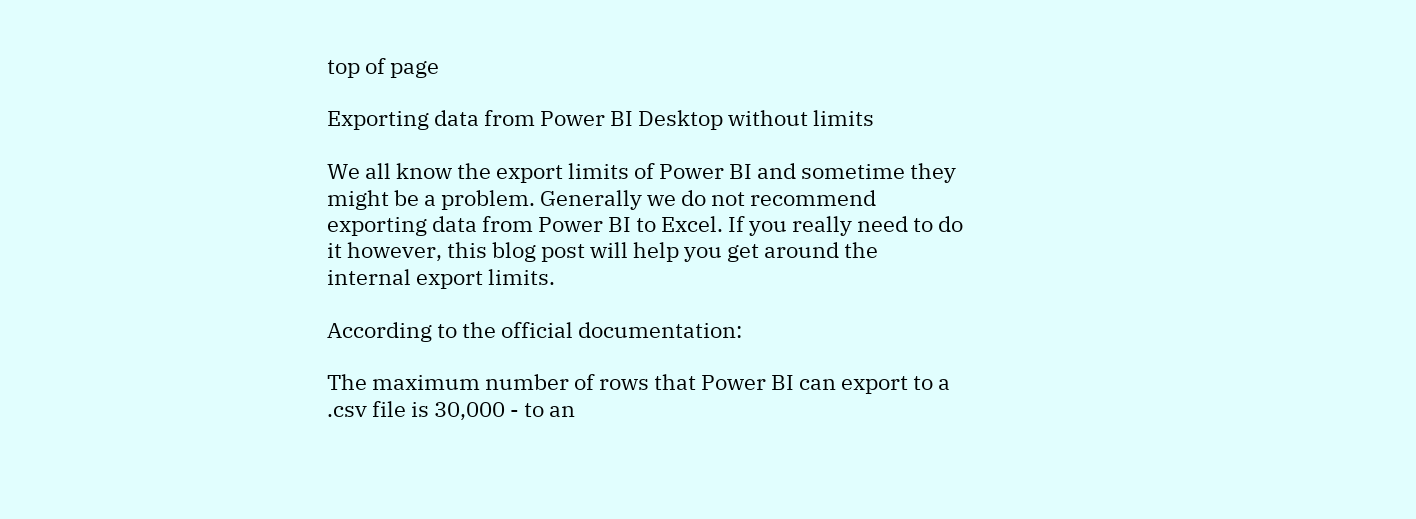top of page

Exporting data from Power BI Desktop without limits

We all know the export limits of Power BI and sometime they might be a problem. Generally we do not recommend exporting data from Power BI to Excel. If you really need to do it however, this blog post will help you get around the internal export limits.

According to the official documentation:

The maximum number of rows that Power BI can export to a .csv file is 30,000 - to an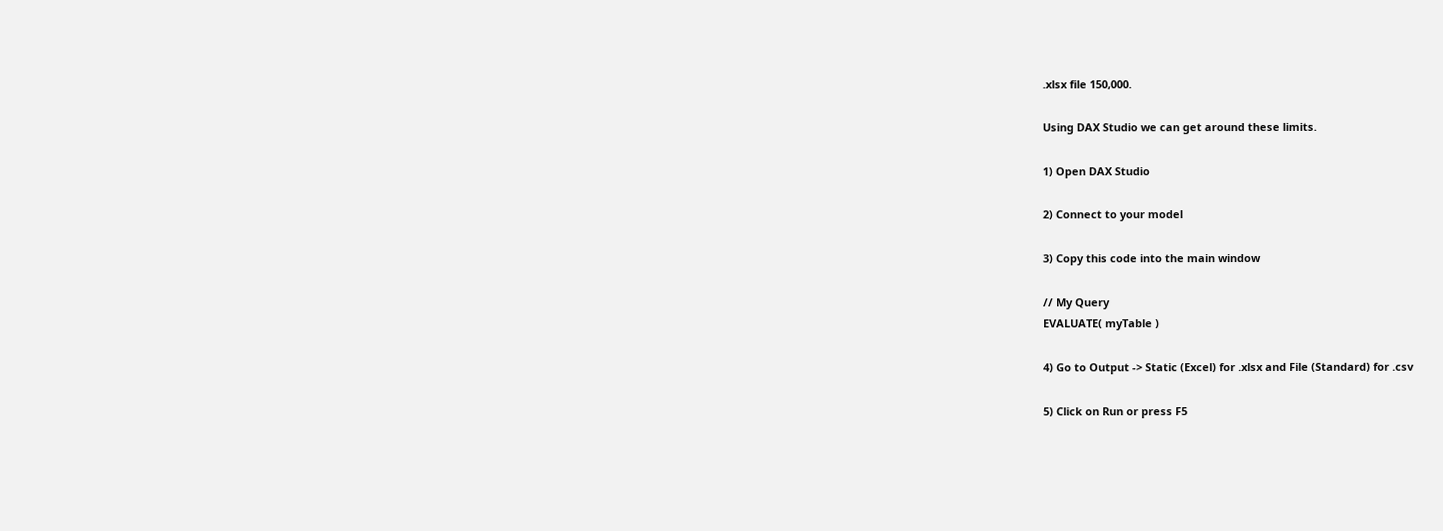.xlsx file 150,000.

Using DAX Studio we can get around these limits.

1) Open DAX Studio

2) Connect to your model

3) Copy this code into the main window

// My Query
EVALUATE( myTable )

4) Go to Output -> Static (Excel) for .xlsx and File (Standard) for .csv

5) Click on Run or press F5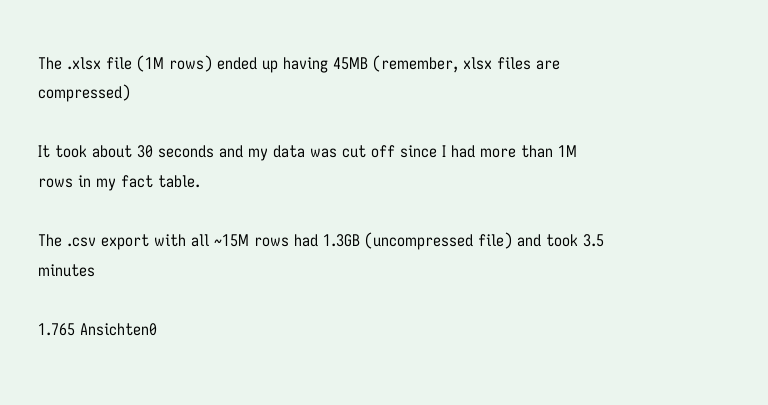The .xlsx file (1M rows) ended up having 45MB (remember, xlsx files are compressed)

It took about 30 seconds and my data was cut off since I had more than 1M rows in my fact table.

The .csv export with all ~15M rows had 1.3GB (uncompressed file) and took 3.5 minutes

1.765 Ansichten0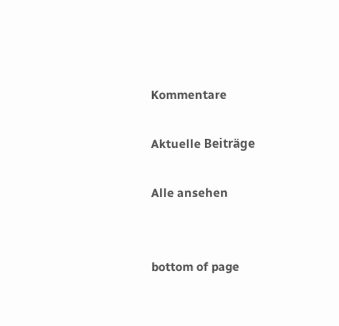Kommentare

Aktuelle Beiträge

Alle ansehen


bottom of page